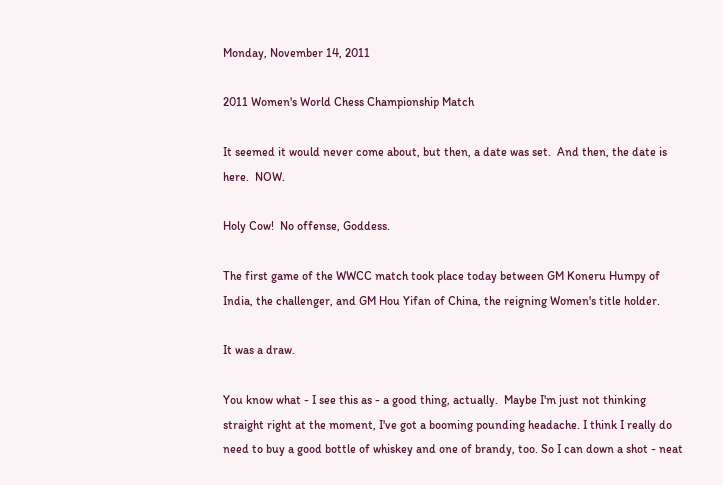Monday, November 14, 2011

2011 Women's World Chess Championship Match

It seemed it would never come about, but then, a date was set.  And then, the date is here.  NOW.

Holy Cow!  No offense, Goddess.

The first game of the WWCC match took place today between GM Koneru Humpy of India, the challenger, and GM Hou Yifan of China, the reigning Women's title holder.

It was a draw.

You know what - I see this as - a good thing, actually.  Maybe I'm just not thinking straight right at the moment, I've got a booming pounding headache. I think I really do need to buy a good bottle of whiskey and one of brandy, too. So I can down a shot - neat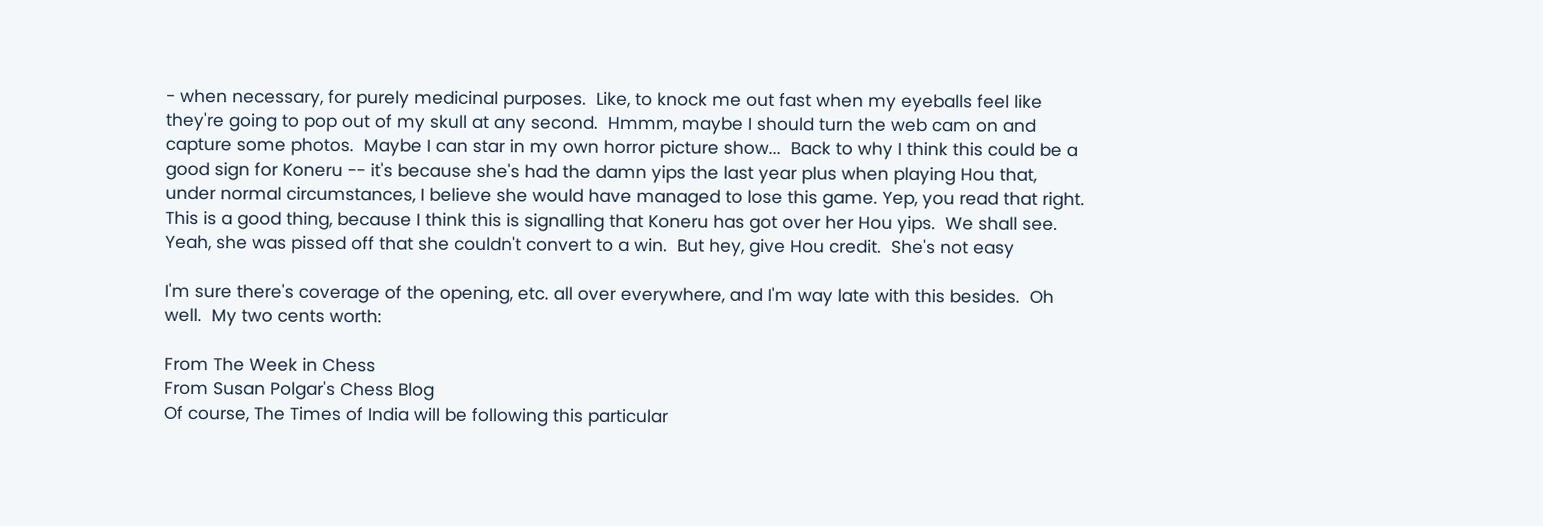- when necessary, for purely medicinal purposes.  Like, to knock me out fast when my eyeballs feel like they're going to pop out of my skull at any second.  Hmmm, maybe I should turn the web cam on and capture some photos.  Maybe I can star in my own horror picture show...  Back to why I think this could be a good sign for Koneru -- it's because she's had the damn yips the last year plus when playing Hou that, under normal circumstances, I believe she would have managed to lose this game. Yep, you read that right.  This is a good thing, because I think this is signalling that Koneru has got over her Hou yips.  We shall see.  Yeah, she was pissed off that she couldn't convert to a win.  But hey, give Hou credit.  She's not easy

I'm sure there's coverage of the opening, etc. all over everywhere, and I'm way late with this besides.  Oh well.  My two cents worth:

From The Week in Chess
From Susan Polgar's Chess Blog
Of course, The Times of India will be following this particular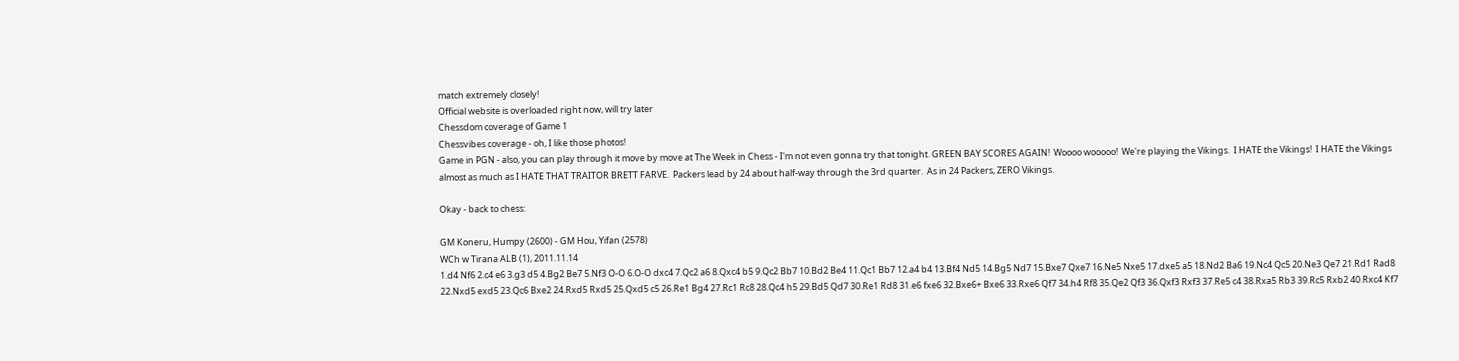match extremely closely!
Official website is overloaded right now, will try later
Chessdom coverage of Game 1
Chessvibes coverage - oh, I like those photos!
Game in PGN - also, you can play through it move by move at The Week in Chess - I'm not even gonna try that tonight. GREEN BAY SCORES AGAIN!  Woooo wooooo!  We're playing the Vikings.  I HATE the Vikings!  I HATE the Vikings almost as much as I HATE THAT TRAITOR BRETT FARVE.  Packers lead by 24 about half-way through the 3rd quarter.  As in 24 Packers, ZERO Vikings.

Okay - back to chess:

GM Koneru, Humpy (2600) - GM Hou, Yifan (2578)
WCh w Tirana ALB (1), 2011.11.14
1.d4 Nf6 2.c4 e6 3.g3 d5 4.Bg2 Be7 5.Nf3 O-O 6.O-O dxc4 7.Qc2 a6 8.Qxc4 b5 9.Qc2 Bb7 10.Bd2 Be4 11.Qc1 Bb7 12.a4 b4 13.Bf4 Nd5 14.Bg5 Nd7 15.Bxe7 Qxe7 16.Ne5 Nxe5 17.dxe5 a5 18.Nd2 Ba6 19.Nc4 Qc5 20.Ne3 Qe7 21.Rd1 Rad8 22.Nxd5 exd5 23.Qc6 Bxe2 24.Rxd5 Rxd5 25.Qxd5 c5 26.Re1 Bg4 27.Rc1 Rc8 28.Qc4 h5 29.Bd5 Qd7 30.Re1 Rd8 31.e6 fxe6 32.Bxe6+ Bxe6 33.Rxe6 Qf7 34.h4 Rf8 35.Qe2 Qf3 36.Qxf3 Rxf3 37.Re5 c4 38.Rxa5 Rb3 39.Rc5 Rxb2 40.Rxc4 Kf7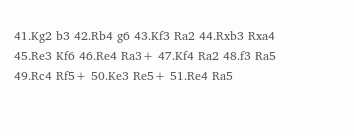41.Kg2 b3 42.Rb4 g6 43.Kf3 Ra2 44.Rxb3 Rxa4 45.Re3 Kf6 46.Re4 Ra3+ 47.Kf4 Ra2 48.f3 Ra5 49.Rc4 Rf5+ 50.Ke3 Re5+ 51.Re4 Ra5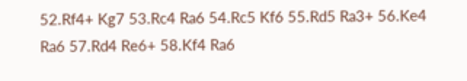52.Rf4+ Kg7 53.Rc4 Ra6 54.Rc5 Kf6 55.Rd5 Ra3+ 56.Ke4 Ra6 57.Rd4 Re6+ 58.Kf4 Ra6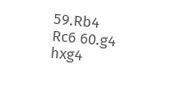59.Rb4 Rc6 60.g4 hxg4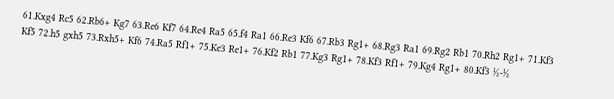61.Kxg4 Rc5 62.Rb6+ Kg7 63.Re6 Kf7 64.Re4 Ra5 65.f4 Ra1 66.Re3 Kf6 67.Rb3 Rg1+ 68.Rg3 Ra1 69.Rg2 Rb1 70.Rh2 Rg1+ 71.Kf3 Kf5 72.h5 gxh5 73.Rxh5+ Kf6 74.Ra5 Rf1+ 75.Ke3 Re1+ 76.Kf2 Rb1 77.Kg3 Rg1+ 78.Kf3 Rf1+ 79.Kg4 Rg1+ 80.Kf3 ½-½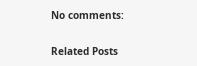No comments:

Related Posts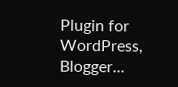Plugin for WordPress, Blogger...